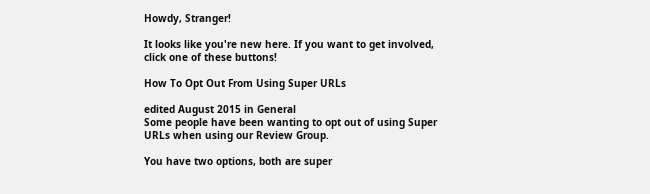Howdy, Stranger!

It looks like you're new here. If you want to get involved, click one of these buttons!

How To Opt Out From Using Super URLs

edited August 2015 in General
Some people have been wanting to opt out of using Super URLs when using our Review Group.

You have two options, both are super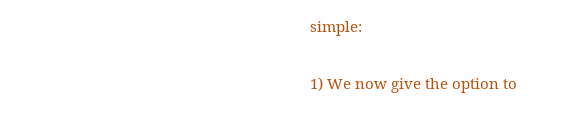simple:

1) We now give the option to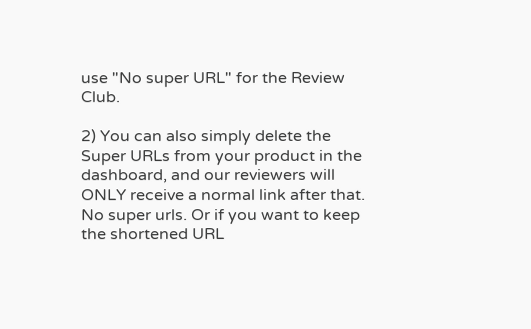use "No super URL" for the Review Club.

2) You can also simply delete the Super URLs from your product in the dashboard, and our reviewers will ONLY receive a normal link after that. No super urls. Or if you want to keep the shortened URL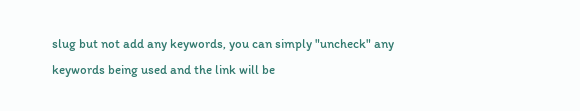slug but not add any keywords, you can simply "uncheck" any keywords being used and the link will be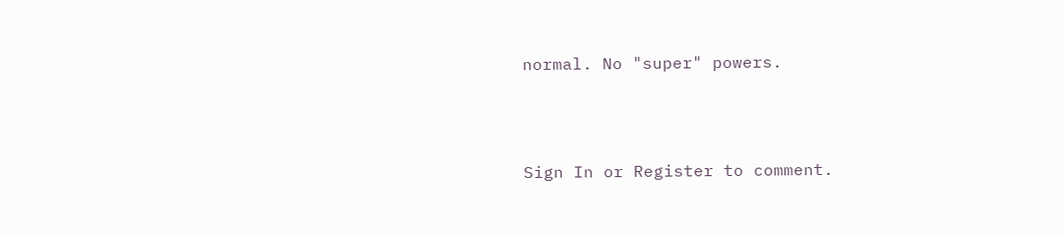normal. No "super" powers.



Sign In or Register to comment.